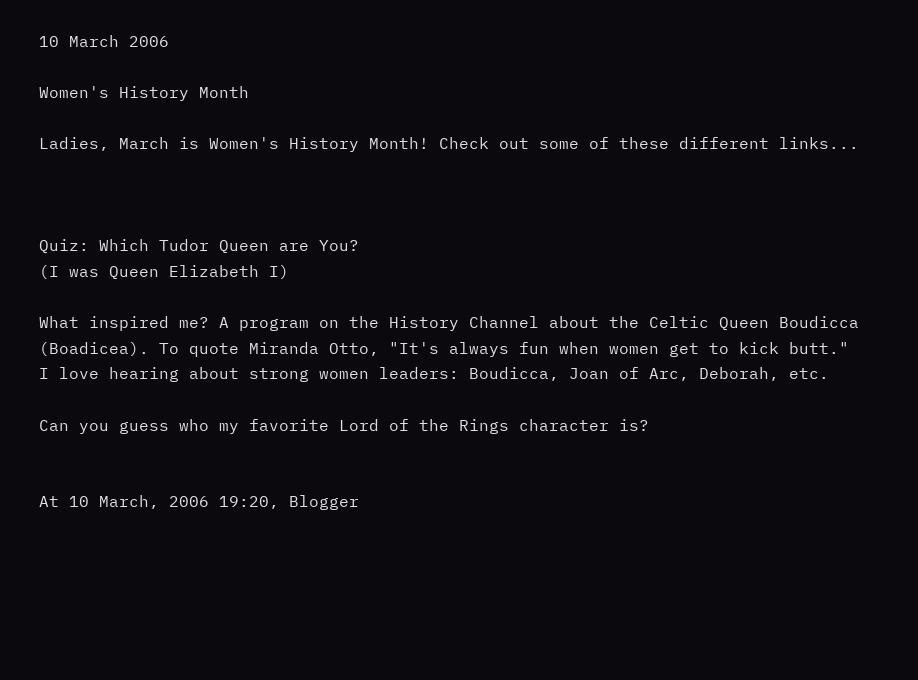10 March 2006

Women's History Month

Ladies, March is Women's History Month! Check out some of these different links...



Quiz: Which Tudor Queen are You?
(I was Queen Elizabeth I)

What inspired me? A program on the History Channel about the Celtic Queen Boudicca (Boadicea). To quote Miranda Otto, "It's always fun when women get to kick butt." I love hearing about strong women leaders: Boudicca, Joan of Arc, Deborah, etc.

Can you guess who my favorite Lord of the Rings character is?


At 10 March, 2006 19:20, Blogger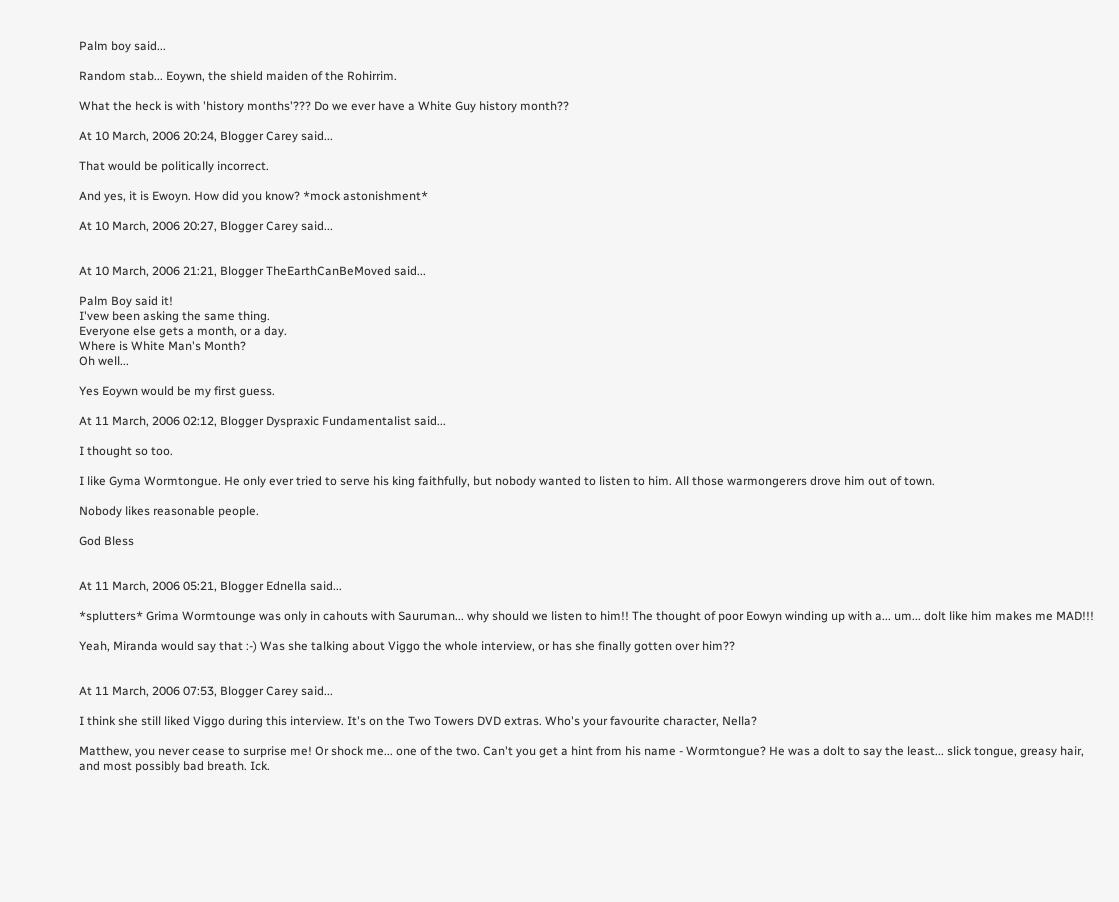Palm boy said...

Random stab... Eoywn, the shield maiden of the Rohirrim.

What the heck is with 'history months'??? Do we ever have a White Guy history month??

At 10 March, 2006 20:24, Blogger Carey said...

That would be politically incorrect.

And yes, it is Ewoyn. How did you know? *mock astonishment*

At 10 March, 2006 20:27, Blogger Carey said...


At 10 March, 2006 21:21, Blogger TheEarthCanBeMoved said...

Palm Boy said it!
I'vew been asking the same thing.
Everyone else gets a month, or a day.
Where is White Man's Month?
Oh well...

Yes Eoywn would be my first guess.

At 11 March, 2006 02:12, Blogger Dyspraxic Fundamentalist said...

I thought so too.

I like Gyma Wormtongue. He only ever tried to serve his king faithfully, but nobody wanted to listen to him. All those warmongerers drove him out of town.

Nobody likes reasonable people.

God Bless


At 11 March, 2006 05:21, Blogger Ednella said...

*splutters* Grima Wormtounge was only in cahouts with Sauruman... why should we listen to him!! The thought of poor Eowyn winding up with a... um... dolt like him makes me MAD!!!

Yeah, Miranda would say that :-) Was she talking about Viggo the whole interview, or has she finally gotten over him??


At 11 March, 2006 07:53, Blogger Carey said...

I think she still liked Viggo during this interview. It's on the Two Towers DVD extras. Who's your favourite character, Nella?

Matthew, you never cease to surprise me! Or shock me... one of the two. Can't you get a hint from his name - Wormtongue? He was a dolt to say the least... slick tongue, greasy hair, and most possibly bad breath. Ick.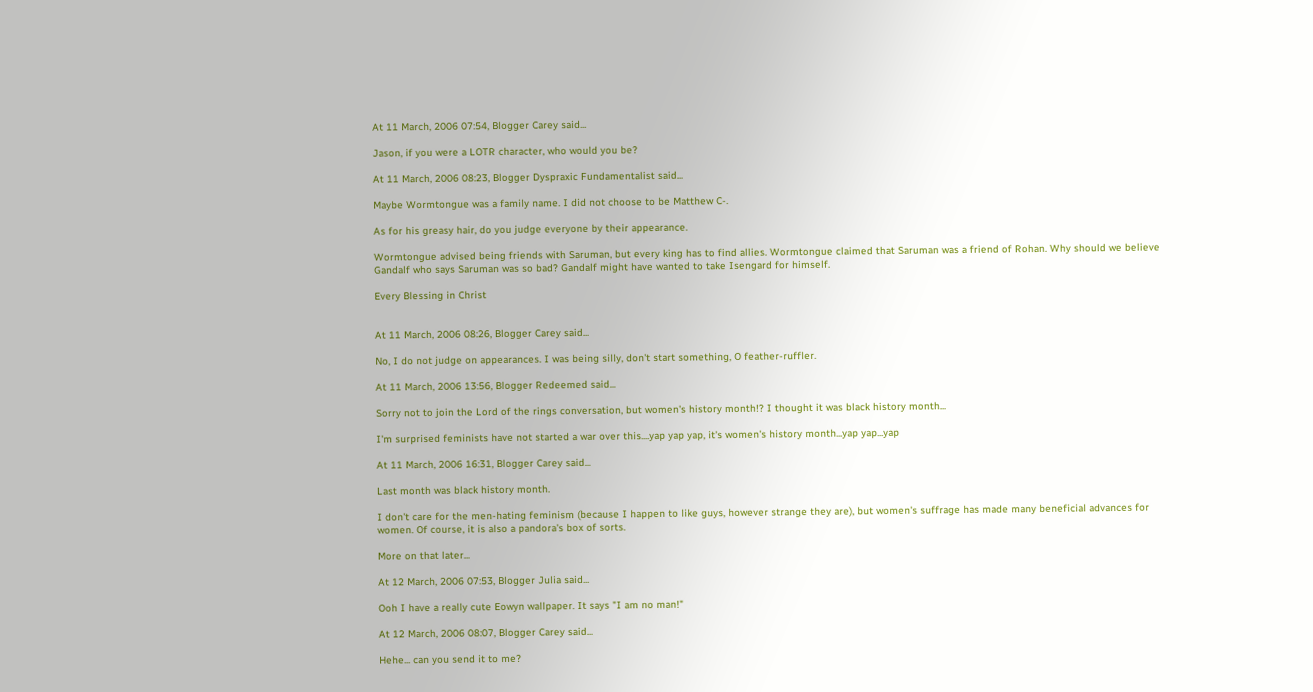At 11 March, 2006 07:54, Blogger Carey said...

Jason, if you were a LOTR character, who would you be?

At 11 March, 2006 08:23, Blogger Dyspraxic Fundamentalist said...

Maybe Wormtongue was a family name. I did not choose to be Matthew C-.

As for his greasy hair, do you judge everyone by their appearance.

Wormtongue advised being friends with Saruman, but every king has to find allies. Wormtongue claimed that Saruman was a friend of Rohan. Why should we believe Gandalf who says Saruman was so bad? Gandalf might have wanted to take Isengard for himself.

Every Blessing in Christ


At 11 March, 2006 08:26, Blogger Carey said...

No, I do not judge on appearances. I was being silly, don't start something, O feather-ruffler.

At 11 March, 2006 13:56, Blogger Redeemed said...

Sorry not to join the Lord of the rings conversation, but women's history month!? I thought it was black history month...

I'm surprised feminists have not started a war over this....yap yap yap, it's women's history month...yap yap...yap

At 11 March, 2006 16:31, Blogger Carey said...

Last month was black history month.

I don't care for the men-hating feminism (because I happen to like guys, however strange they are), but women's suffrage has made many beneficial advances for women. Of course, it is also a pandora's box of sorts.

More on that later...

At 12 March, 2006 07:53, Blogger Julia said...

Ooh I have a really cute Eowyn wallpaper. It says "I am no man!"

At 12 March, 2006 08:07, Blogger Carey said...

Hehe... can you send it to me?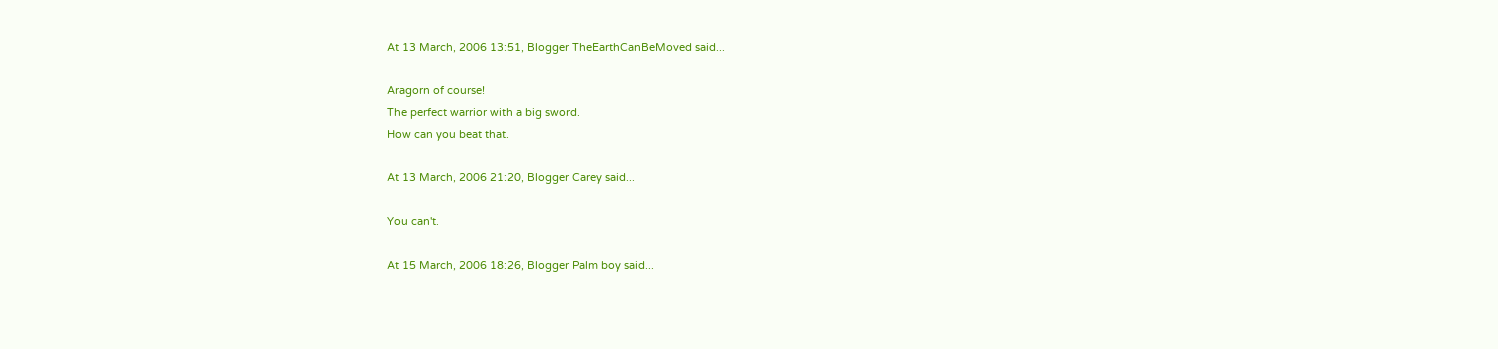At 13 March, 2006 13:51, Blogger TheEarthCanBeMoved said...

Aragorn of course!
The perfect warrior with a big sword.
How can you beat that.

At 13 March, 2006 21:20, Blogger Carey said...

You can't.

At 15 March, 2006 18:26, Blogger Palm boy said...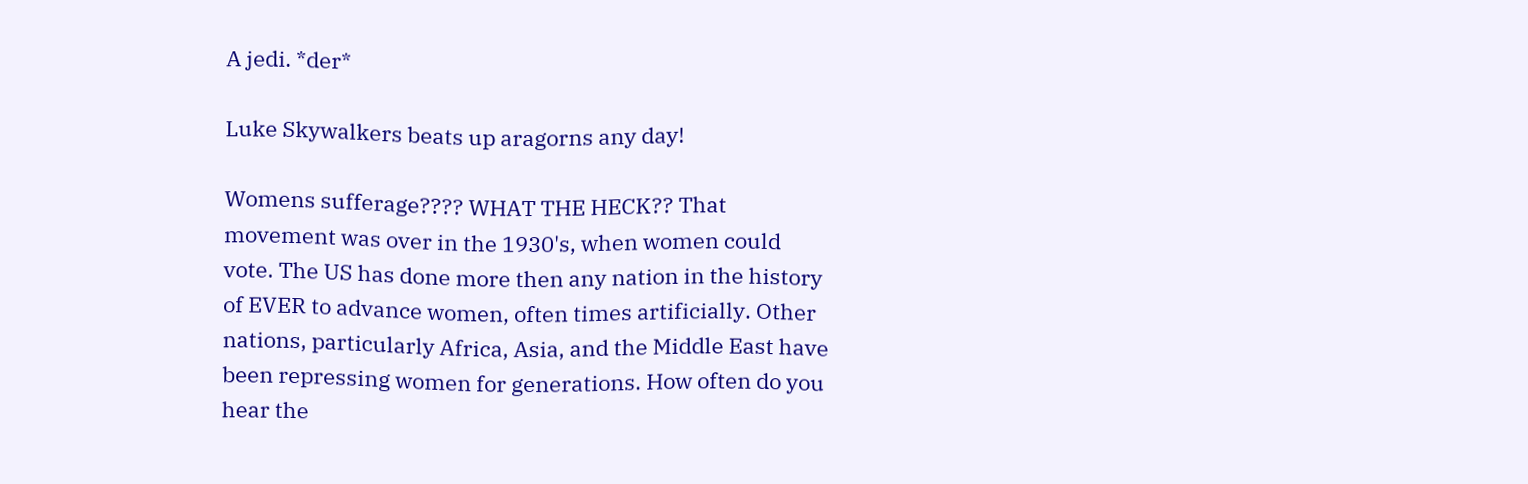A jedi. *der*

Luke Skywalkers beats up aragorns any day!

Womens sufferage???? WHAT THE HECK?? That movement was over in the 1930's, when women could vote. The US has done more then any nation in the history of EVER to advance women, often times artificially. Other nations, particularly Africa, Asia, and the Middle East have been repressing women for generations. How often do you hear the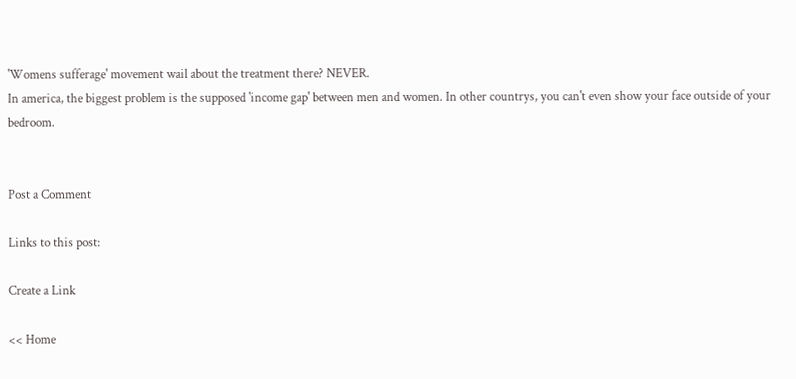'Womens sufferage' movement wail about the treatment there? NEVER.
In america, the biggest problem is the supposed 'income gap' between men and women. In other countrys, you can't even show your face outside of your bedroom.


Post a Comment

Links to this post:

Create a Link

<< Home